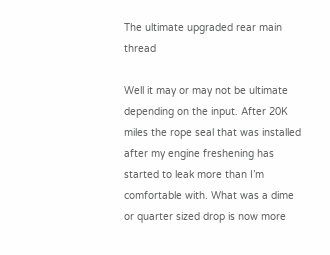The ultimate upgraded rear main thread

Well it may or may not be ultimate depending on the input. After 20K miles the rope seal that was installed after my engine freshening has started to leak more than I’m comfortable with. What was a dime or quarter sized drop is now more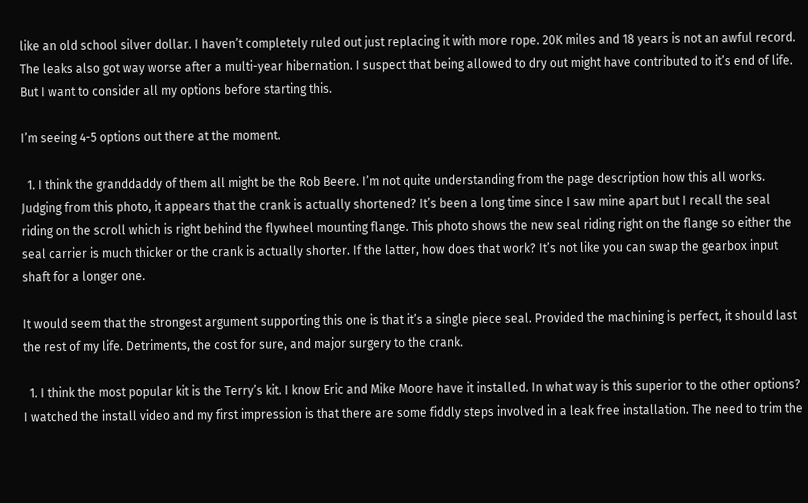like an old school silver dollar. I haven’t completely ruled out just replacing it with more rope. 20K miles and 18 years is not an awful record. The leaks also got way worse after a multi-year hibernation. I suspect that being allowed to dry out might have contributed to it’s end of life. But I want to consider all my options before starting this.

I’m seeing 4-5 options out there at the moment.

  1. I think the granddaddy of them all might be the Rob Beere. I’m not quite understanding from the page description how this all works. Judging from this photo, it appears that the crank is actually shortened? It’s been a long time since I saw mine apart but I recall the seal riding on the scroll which is right behind the flywheel mounting flange. This photo shows the new seal riding right on the flange so either the seal carrier is much thicker or the crank is actually shorter. If the latter, how does that work? It’s not like you can swap the gearbox input shaft for a longer one.

It would seem that the strongest argument supporting this one is that it’s a single piece seal. Provided the machining is perfect, it should last the rest of my life. Detriments, the cost for sure, and major surgery to the crank.

  1. I think the most popular kit is the Terry’s kit. I know Eric and Mike Moore have it installed. In what way is this superior to the other options? I watched the install video and my first impression is that there are some fiddly steps involved in a leak free installation. The need to trim the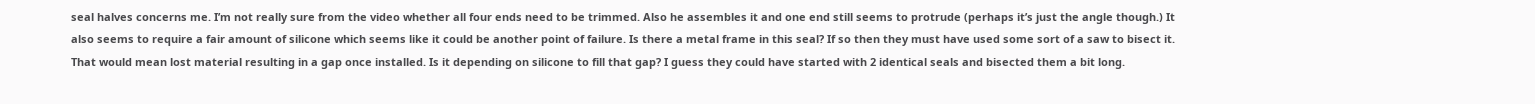seal halves concerns me. I’m not really sure from the video whether all four ends need to be trimmed. Also he assembles it and one end still seems to protrude (perhaps it’s just the angle though.) It also seems to require a fair amount of silicone which seems like it could be another point of failure. Is there a metal frame in this seal? If so then they must have used some sort of a saw to bisect it. That would mean lost material resulting in a gap once installed. Is it depending on silicone to fill that gap? I guess they could have started with 2 identical seals and bisected them a bit long.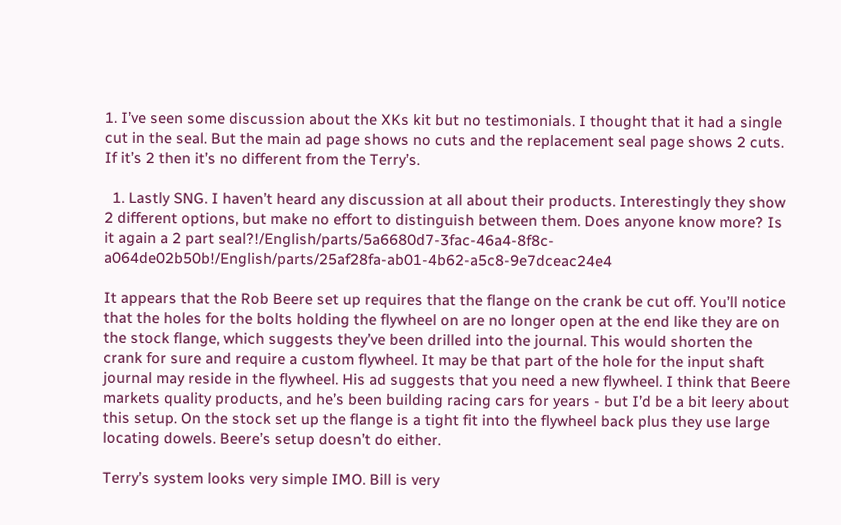1. I’ve seen some discussion about the XKs kit but no testimonials. I thought that it had a single cut in the seal. But the main ad page shows no cuts and the replacement seal page shows 2 cuts. If it’s 2 then it’s no different from the Terry’s.

  1. Lastly SNG. I haven’t heard any discussion at all about their products. Interestingly they show 2 different options, but make no effort to distinguish between them. Does anyone know more? Is it again a 2 part seal?!/English/parts/5a6680d7-3fac-46a4-8f8c-a064de02b50b!/English/parts/25af28fa-ab01-4b62-a5c8-9e7dceac24e4

It appears that the Rob Beere set up requires that the flange on the crank be cut off. You’ll notice that the holes for the bolts holding the flywheel on are no longer open at the end like they are on the stock flange, which suggests they’ve been drilled into the journal. This would shorten the crank for sure and require a custom flywheel. It may be that part of the hole for the input shaft journal may reside in the flywheel. His ad suggests that you need a new flywheel. I think that Beere markets quality products, and he’s been building racing cars for years - but I’d be a bit leery about this setup. On the stock set up the flange is a tight fit into the flywheel back plus they use large locating dowels. Beere’s setup doesn’t do either.

Terry’s system looks very simple IMO. Bill is very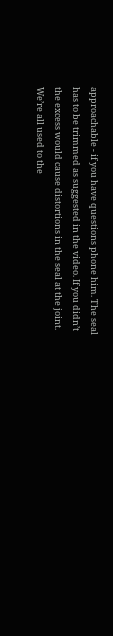approachable - if you have questions phone him. The seal has to be trimmed as suggested in the video. If you didn’t the excess would cause distortions in the seal at the joint. We’re all used to the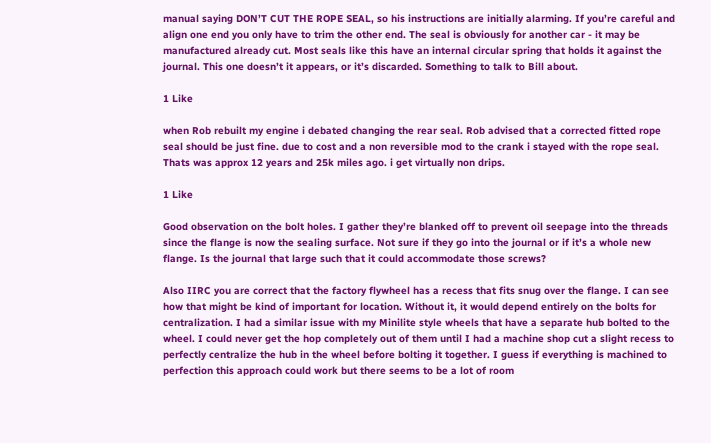manual saying DON’T CUT THE ROPE SEAL, so his instructions are initially alarming. If you’re careful and align one end you only have to trim the other end. The seal is obviously for another car - it may be manufactured already cut. Most seals like this have an internal circular spring that holds it against the journal. This one doesn’t it appears, or it’s discarded. Something to talk to Bill about.

1 Like

when Rob rebuilt my engine i debated changing the rear seal. Rob advised that a corrected fitted rope seal should be just fine. due to cost and a non reversible mod to the crank i stayed with the rope seal. Thats was approx 12 years and 25k miles ago. i get virtually non drips.

1 Like

Good observation on the bolt holes. I gather they’re blanked off to prevent oil seepage into the threads since the flange is now the sealing surface. Not sure if they go into the journal or if it’s a whole new flange. Is the journal that large such that it could accommodate those screws?

Also IIRC you are correct that the factory flywheel has a recess that fits snug over the flange. I can see how that might be kind of important for location. Without it, it would depend entirely on the bolts for centralization. I had a similar issue with my Minilite style wheels that have a separate hub bolted to the wheel. I could never get the hop completely out of them until I had a machine shop cut a slight recess to perfectly centralize the hub in the wheel before bolting it together. I guess if everything is machined to perfection this approach could work but there seems to be a lot of room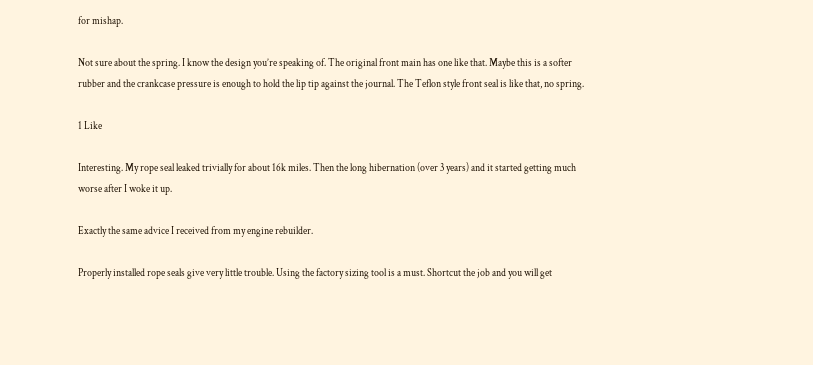for mishap.

Not sure about the spring. I know the design you’re speaking of. The original front main has one like that. Maybe this is a softer rubber and the crankcase pressure is enough to hold the lip tip against the journal. The Teflon style front seal is like that, no spring.

1 Like

Interesting. My rope seal leaked trivially for about 16k miles. Then the long hibernation (over 3 years) and it started getting much worse after I woke it up.

Exactly the same advice I received from my engine rebuilder.

Properly installed rope seals give very little trouble. Using the factory sizing tool is a must. Shortcut the job and you will get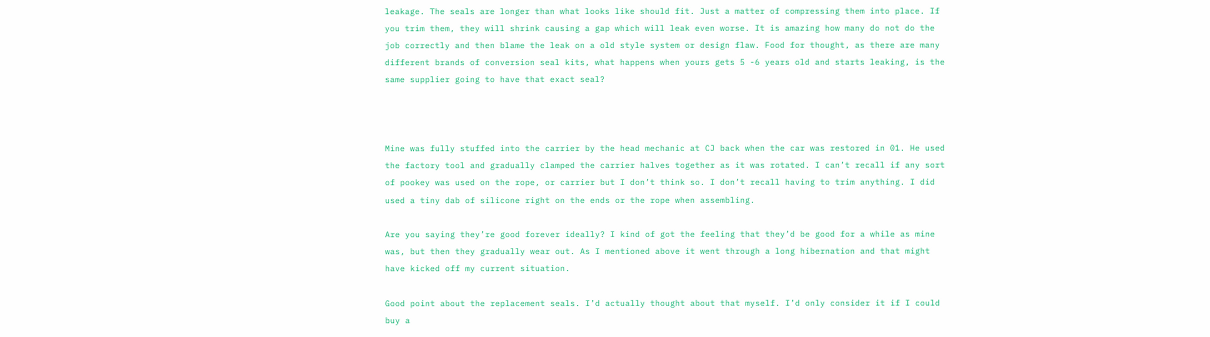leakage. The seals are longer than what looks like should fit. Just a matter of compressing them into place. If you trim them, they will shrink causing a gap which will leak even worse. It is amazing how many do not do the job correctly and then blame the leak on a old style system or design flaw. Food for thought, as there are many different brands of conversion seal kits, what happens when yours gets 5 -6 years old and starts leaking, is the same supplier going to have that exact seal?



Mine was fully stuffed into the carrier by the head mechanic at CJ back when the car was restored in 01. He used the factory tool and gradually clamped the carrier halves together as it was rotated. I can’t recall if any sort of pookey was used on the rope, or carrier but I don’t think so. I don’t recall having to trim anything. I did used a tiny dab of silicone right on the ends or the rope when assembling.

Are you saying they’re good forever ideally? I kind of got the feeling that they’d be good for a while as mine was, but then they gradually wear out. As I mentioned above it went through a long hibernation and that might have kicked off my current situation.

Good point about the replacement seals. I’d actually thought about that myself. I’d only consider it if I could buy a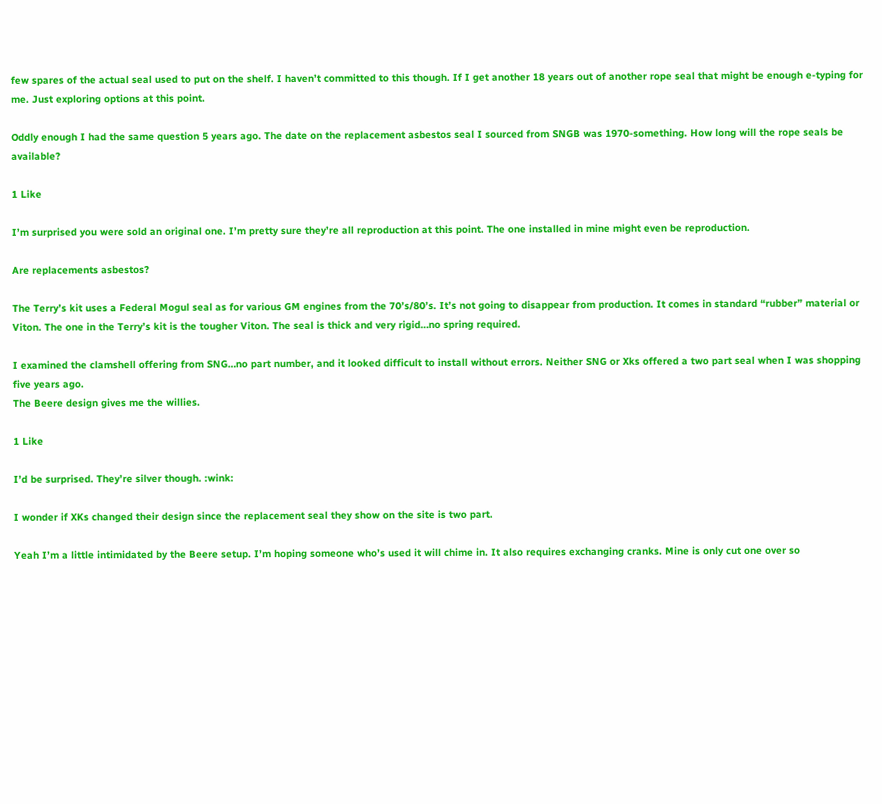few spares of the actual seal used to put on the shelf. I haven’t committed to this though. If I get another 18 years out of another rope seal that might be enough e-typing for me. Just exploring options at this point.

Oddly enough I had the same question 5 years ago. The date on the replacement asbestos seal I sourced from SNGB was 1970-something. How long will the rope seals be available?

1 Like

I’m surprised you were sold an original one. I’m pretty sure they’re all reproduction at this point. The one installed in mine might even be reproduction.

Are replacements asbestos?

The Terry’s kit uses a Federal Mogul seal as for various GM engines from the 70’s/80’s. It’s not going to disappear from production. It comes in standard “rubber” material or Viton. The one in the Terry’s kit is the tougher Viton. The seal is thick and very rigid…no spring required.

I examined the clamshell offering from SNG…no part number, and it looked difficult to install without errors. Neither SNG or Xks offered a two part seal when I was shopping five years ago.
The Beere design gives me the willies.

1 Like

I’d be surprised. They’re silver though. :wink:

I wonder if XKs changed their design since the replacement seal they show on the site is two part.

Yeah I’m a little intimidated by the Beere setup. I’m hoping someone who’s used it will chime in. It also requires exchanging cranks. Mine is only cut one over so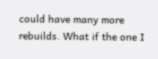could have many more rebuilds. What if the one I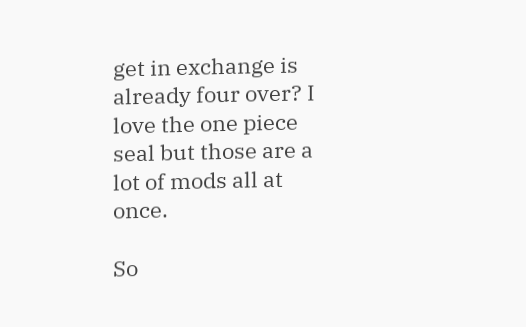get in exchange is already four over? I love the one piece seal but those are a lot of mods all at once.

So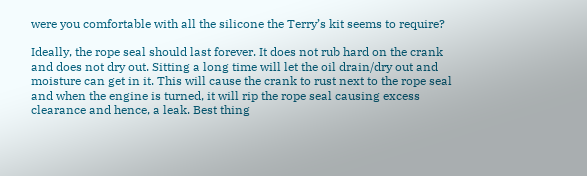were you comfortable with all the silicone the Terry’s kit seems to require?

Ideally, the rope seal should last forever. It does not rub hard on the crank and does not dry out. Sitting a long time will let the oil drain/dry out and moisture can get in it. This will cause the crank to rust next to the rope seal and when the engine is turned, it will rip the rope seal causing excess clearance and hence, a leak. Best thing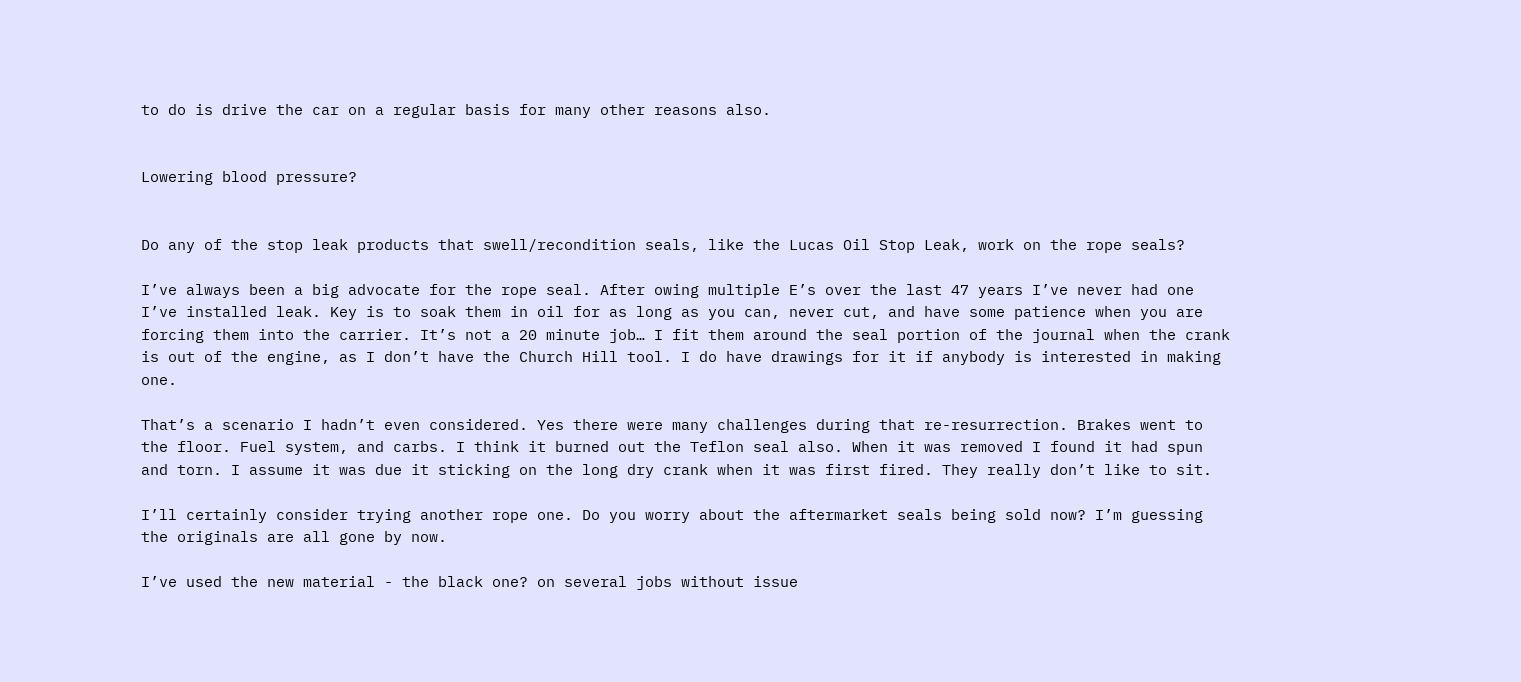to do is drive the car on a regular basis for many other reasons also.


Lowering blood pressure?


Do any of the stop leak products that swell/recondition seals, like the Lucas Oil Stop Leak, work on the rope seals?

I’ve always been a big advocate for the rope seal. After owing multiple E’s over the last 47 years I’ve never had one I’ve installed leak. Key is to soak them in oil for as long as you can, never cut, and have some patience when you are forcing them into the carrier. It’s not a 20 minute job… I fit them around the seal portion of the journal when the crank is out of the engine, as I don’t have the Church Hill tool. I do have drawings for it if anybody is interested in making one.

That’s a scenario I hadn’t even considered. Yes there were many challenges during that re-resurrection. Brakes went to the floor. Fuel system, and carbs. I think it burned out the Teflon seal also. When it was removed I found it had spun and torn. I assume it was due it sticking on the long dry crank when it was first fired. They really don’t like to sit.

I’ll certainly consider trying another rope one. Do you worry about the aftermarket seals being sold now? I’m guessing the originals are all gone by now.

I’ve used the new material - the black one? on several jobs without issue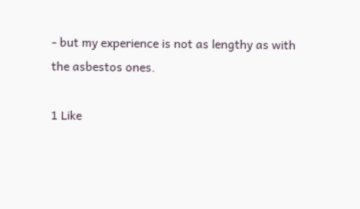- but my experience is not as lengthy as with the asbestos ones.

1 Like